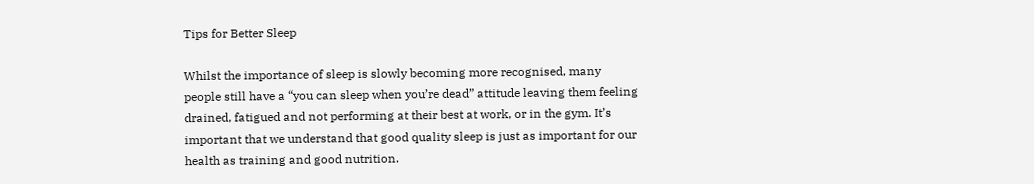Tips for Better Sleep

Whilst the importance of sleep is slowly becoming more recognised, many people still have a “you can sleep when you’re dead” attitude leaving them feeling drained, fatigued and not performing at their best at work, or in the gym. It’s important that we understand that good quality sleep is just as important for our health as training and good nutrition.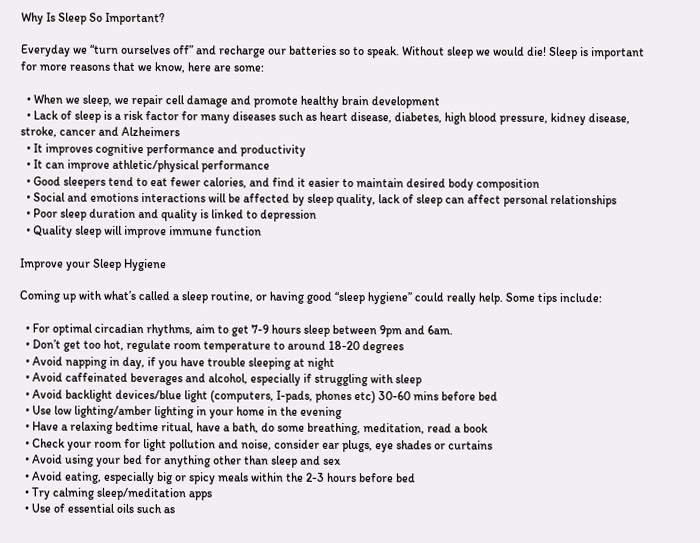Why Is Sleep So Important?

Everyday we “turn ourselves off” and recharge our batteries so to speak. Without sleep we would die! Sleep is important for more reasons that we know, here are some:

  • When we sleep, we repair cell damage and promote healthy brain development
  • Lack of sleep is a risk factor for many diseases such as heart disease, diabetes, high blood pressure, kidney disease, stroke, cancer and Alzheimers
  • It improves cognitive performance and productivity
  • It can improve athletic/physical performance
  • Good sleepers tend to eat fewer calories, and find it easier to maintain desired body composition
  • Social and emotions interactions will be affected by sleep quality, lack of sleep can affect personal relationships
  • Poor sleep duration and quality is linked to depression
  • Quality sleep will improve immune function

Improve your Sleep Hygiene

Coming up with what’s called a sleep routine, or having good “sleep hygiene” could really help. Some tips include:

  • For optimal circadian rhythms, aim to get 7-9 hours sleep between 9pm and 6am.
  • Don’t get too hot, regulate room temperature to around 18-20 degrees
  • Avoid napping in day, if you have trouble sleeping at night
  • Avoid caffeinated beverages and alcohol, especially if struggling with sleep
  • Avoid backlight devices/blue light (computers, I-pads, phones etc) 30-60 mins before bed
  • Use low lighting/amber lighting in your home in the evening
  • Have a relaxing bedtime ritual, have a bath, do some breathing, meditation, read a book
  • Check your room for light pollution and noise, consider ear plugs, eye shades or curtains
  • Avoid using your bed for anything other than sleep and sex
  • Avoid eating, especially big or spicy meals within the 2-3 hours before bed
  • Try calming sleep/meditation apps
  • Use of essential oils such as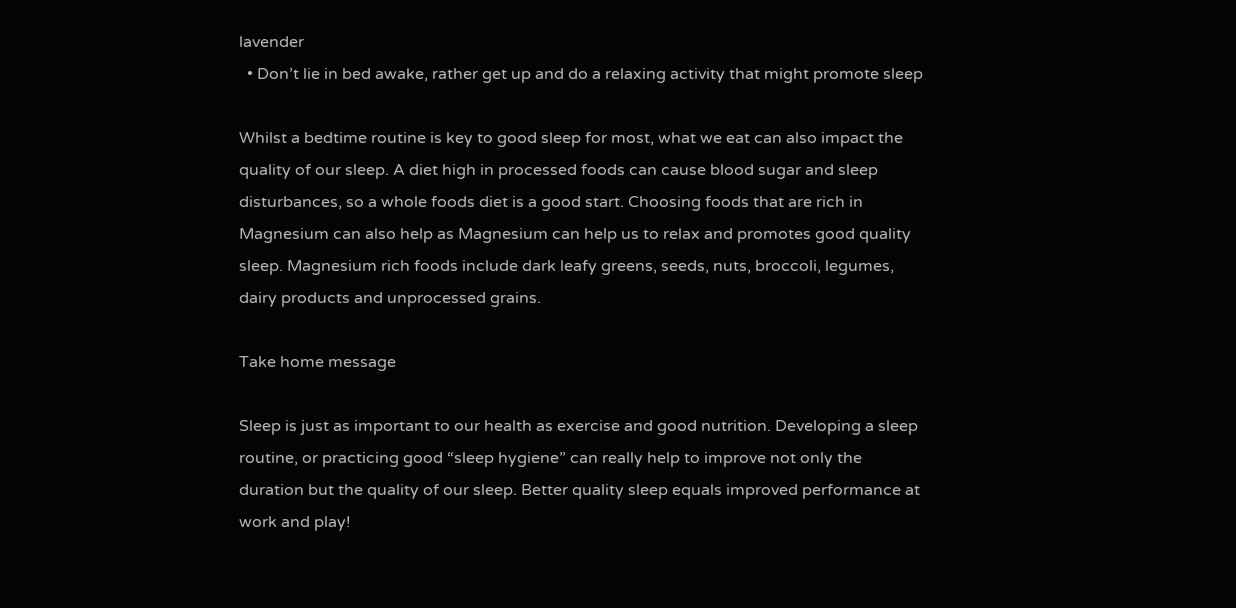lavender
  • Don’t lie in bed awake, rather get up and do a relaxing activity that might promote sleep

Whilst a bedtime routine is key to good sleep for most, what we eat can also impact the quality of our sleep. A diet high in processed foods can cause blood sugar and sleep disturbances, so a whole foods diet is a good start. Choosing foods that are rich in Magnesium can also help as Magnesium can help us to relax and promotes good quality sleep. Magnesium rich foods include dark leafy greens, seeds, nuts, broccoli, legumes, dairy products and unprocessed grains.

Take home message

Sleep is just as important to our health as exercise and good nutrition. Developing a sleep routine, or practicing good “sleep hygiene” can really help to improve not only the duration but the quality of our sleep. Better quality sleep equals improved performance at work and play!